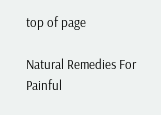top of page

Natural Remedies For Painful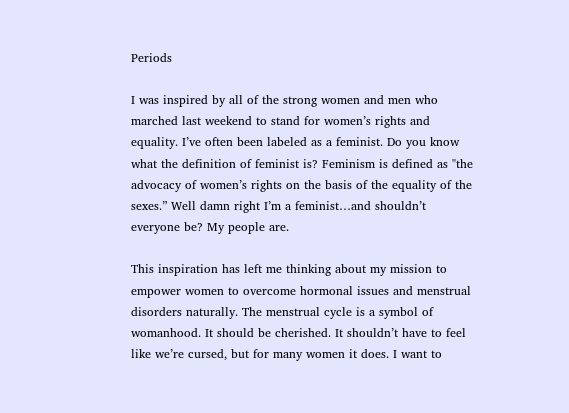Periods

I was inspired by all of the strong women and men who marched last weekend to stand for women’s rights and equality. I’ve often been labeled as a feminist. Do you know what the definition of feminist is? Feminism is defined as "the advocacy of women’s rights on the basis of the equality of the sexes.” Well damn right I’m a feminist…and shouldn’t everyone be? My people are.

This inspiration has left me thinking about my mission to empower women to overcome hormonal issues and menstrual disorders naturally. The menstrual cycle is a symbol of womanhood. It should be cherished. It shouldn’t have to feel like we’re cursed, but for many women it does. I want to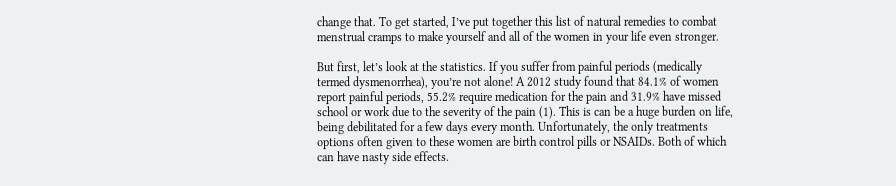change that. To get started, I’ve put together this list of natural remedies to combat menstrual cramps to make yourself and all of the women in your life even stronger.

But first, let’s look at the statistics. If you suffer from painful periods (medically termed dysmenorrhea), you’re not alone! A 2012 study found that 84.1% of women report painful periods, 55.2% require medication for the pain and 31.9% have missed school or work due to the severity of the pain (1). This is can be a huge burden on life, being debilitated for a few days every month. Unfortunately, the only treatments options often given to these women are birth control pills or NSAIDs. Both of which can have nasty side effects.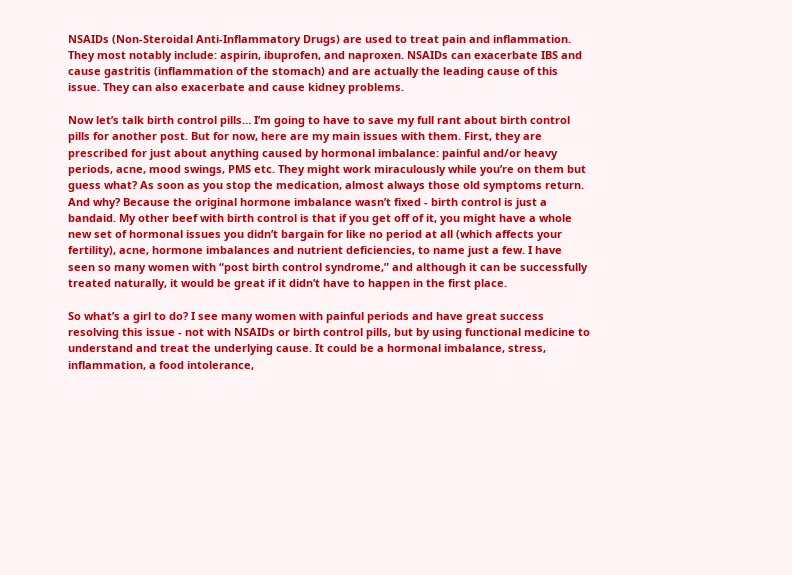NSAIDs (Non-Steroidal Anti-Inflammatory Drugs) are used to treat pain and inflammation. They most notably include: aspirin, ibuprofen, and naproxen. NSAIDs can exacerbate IBS and cause gastritis (inflammation of the stomach) and are actually the leading cause of this issue. They can also exacerbate and cause kidney problems.

Now let’s talk birth control pills… I’m going to have to save my full rant about birth control pills for another post. But for now, here are my main issues with them. First, they are prescribed for just about anything caused by hormonal imbalance: painful and/or heavy periods, acne, mood swings, PMS etc. They might work miraculously while you’re on them but guess what? As soon as you stop the medication, almost always those old symptoms return. And why? Because the original hormone imbalance wasn’t fixed - birth control is just a bandaid. My other beef with birth control is that if you get off of it, you might have a whole new set of hormonal issues you didn’t bargain for like no period at all (which affects your fertility), acne, hormone imbalances and nutrient deficiencies, to name just a few. I have seen so many women with “post birth control syndrome,” and although it can be successfully treated naturally, it would be great if it didn’t have to happen in the first place.

So what’s a girl to do? I see many women with painful periods and have great success resolving this issue - not with NSAIDs or birth control pills, but by using functional medicine to understand and treat the underlying cause. It could be a hormonal imbalance, stress, inflammation, a food intolerance,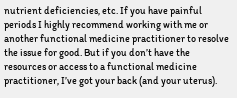nutrient deficiencies, etc. If you have painful periods I highly recommend working with me or another functional medicine practitioner to resolve the issue for good. But if you don’t have the resources or access to a functional medicine practitioner, I’ve got your back (and your uterus).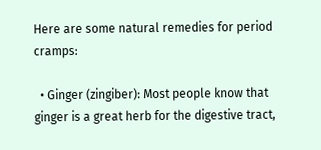Here are some natural remedies for period cramps:

  • Ginger (zingiber): Most people know that ginger is a great herb for the digestive tract,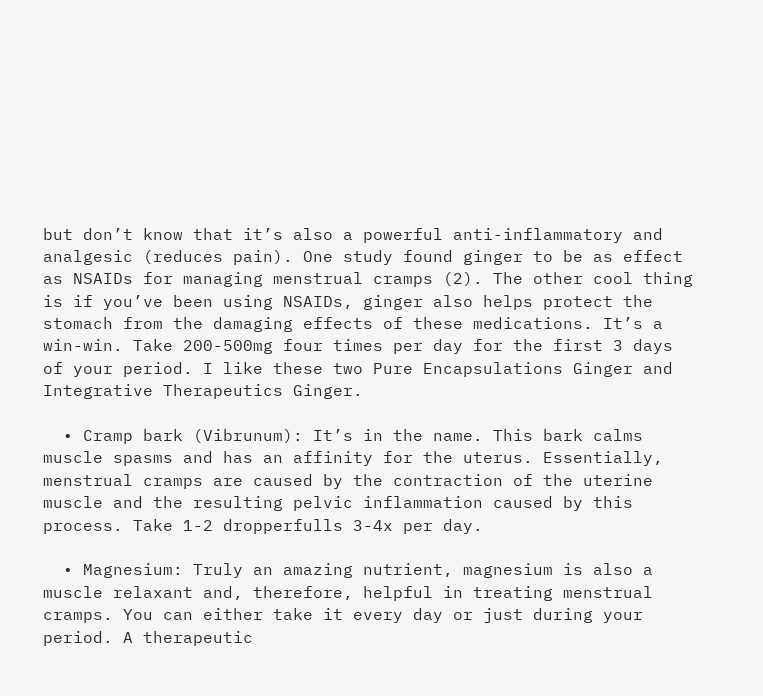but don’t know that it’s also a powerful anti-inflammatory and analgesic (reduces pain). One study found ginger to be as effect as NSAIDs for managing menstrual cramps (2). The other cool thing is if you’ve been using NSAIDs, ginger also helps protect the stomach from the damaging effects of these medications. It’s a win-win. Take 200-500mg four times per day for the first 3 days of your period. I like these two Pure Encapsulations Ginger and Integrative Therapeutics Ginger.

  • Cramp bark (Vibrunum): It’s in the name. This bark calms muscle spasms and has an affinity for the uterus. Essentially, menstrual cramps are caused by the contraction of the uterine muscle and the resulting pelvic inflammation caused by this process. Take 1-2 dropperfulls 3-4x per day.

  • Magnesium: Truly an amazing nutrient, magnesium is also a muscle relaxant and, therefore, helpful in treating menstrual cramps. You can either take it every day or just during your period. A therapeutic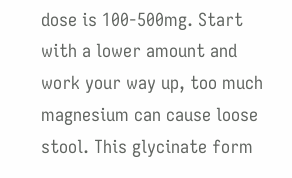dose is 100-500mg. Start with a lower amount and work your way up, too much magnesium can cause loose stool. This glycinate form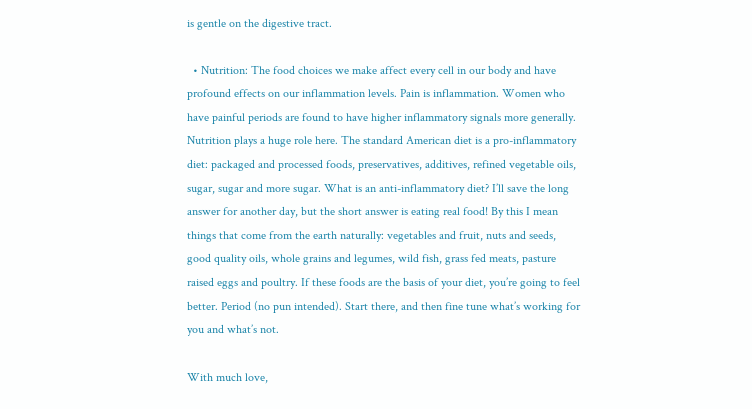is gentle on the digestive tract.

  • Nutrition: The food choices we make affect every cell in our body and have profound effects on our inflammation levels. Pain is inflammation. Women who have painful periods are found to have higher inflammatory signals more generally. Nutrition plays a huge role here. The standard American diet is a pro-inflammatory diet: packaged and processed foods, preservatives, additives, refined vegetable oils, sugar, sugar and more sugar. What is an anti-inflammatory diet? I’ll save the long answer for another day, but the short answer is eating real food! By this I mean things that come from the earth naturally: vegetables and fruit, nuts and seeds, good quality oils, whole grains and legumes, wild fish, grass fed meats, pasture raised eggs and poultry. If these foods are the basis of your diet, you’re going to feel better. Period (no pun intended). Start there, and then fine tune what’s working for you and what’s not.

With much love,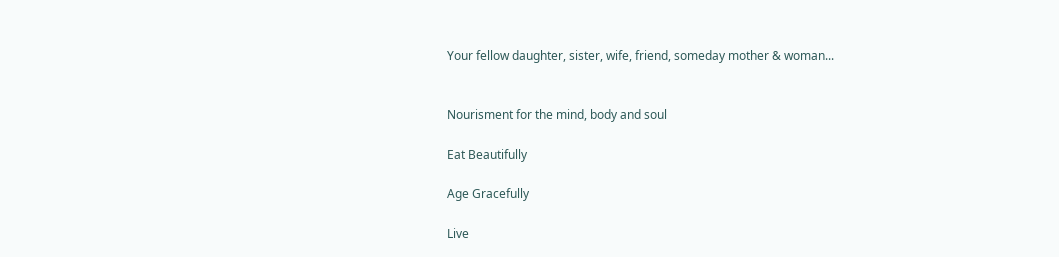Your fellow daughter, sister, wife, friend, someday mother & woman...


Nourisment for the mind, body and soul

Eat Beautifully

Age Gracefully

Live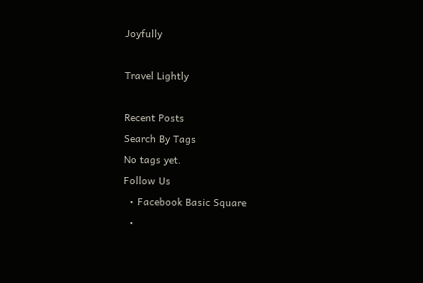Joyfully

Travel Lightly

Recent Posts
Search By Tags
No tags yet.
Follow Us
  • Facebook Basic Square
  •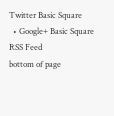Twitter Basic Square
  • Google+ Basic Square
RSS Feed
bottom of page